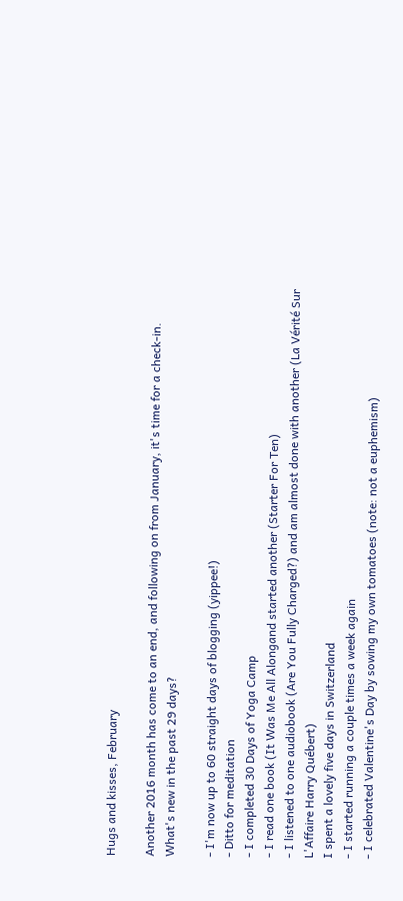Hugs and kisses, February

Another 2016 month has come to an end, and following on from January, it's time for a check-in. What's new in the past 29 days?

- I'm now up to 60 straight days of blogging (yippee!)
- Ditto for meditation
- I completed 30 Days of Yoga Camp
- I read one book (It Was Me All Alongand started another (Starter For Ten)
- I listened to one audiobook (Are You Fully Charged?) and am almost done with another (La Vérité Sur L'Affaire Harry Québert)
I spent a lovely five days in Switzerland
- I started running a couple times a week again
- I celebrated Valentine's Day by sowing my own tomatoes (note: not a euphemism)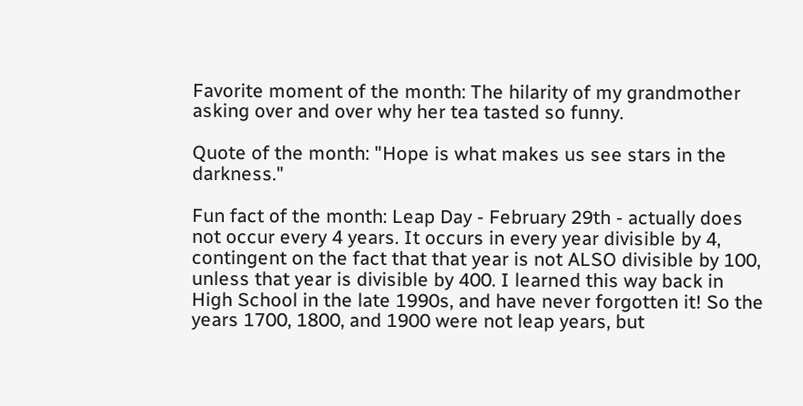Favorite moment of the month: The hilarity of my grandmother asking over and over why her tea tasted so funny.

Quote of the month: "Hope is what makes us see stars in the darkness."

Fun fact of the month: Leap Day - February 29th - actually does not occur every 4 years. It occurs in every year divisible by 4, contingent on the fact that that year is not ALSO divisible by 100, unless that year is divisible by 400. I learned this way back in High School in the late 1990s, and have never forgotten it! So the years 1700, 1800, and 1900 were not leap years, but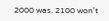2000 was. 2100 won't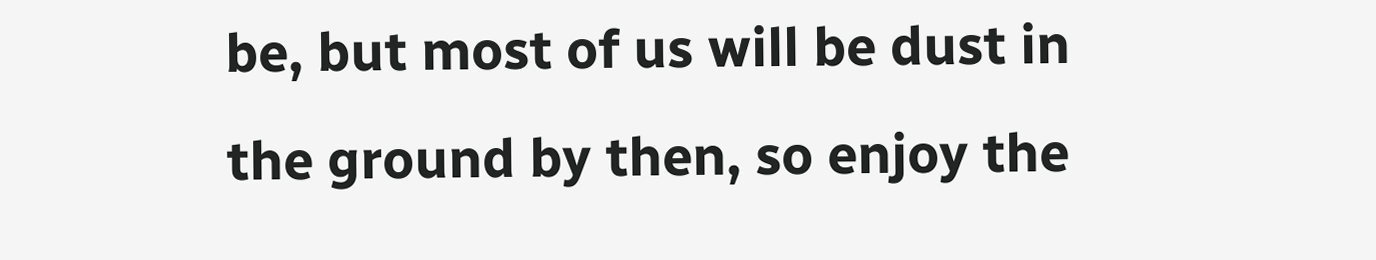be, but most of us will be dust in the ground by then, so enjoy the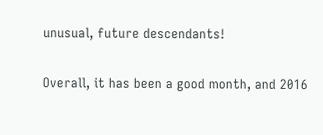unusual, future descendants!

Overall, it has been a good month, and 2016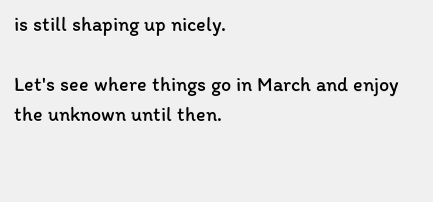is still shaping up nicely.

Let's see where things go in March and enjoy the unknown until then.